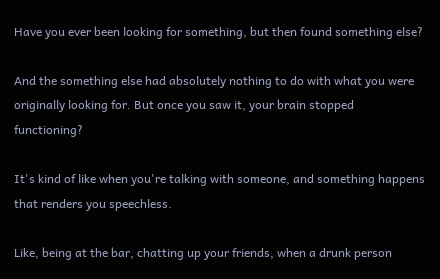Have you ever been looking for something, but then found something else?

And the something else had absolutely nothing to do with what you were originally looking for. But once you saw it, your brain stopped functioning?

It's kind of like when you're talking with someone, and something happens that renders you speechless.

Like, being at the bar, chatting up your friends, when a drunk person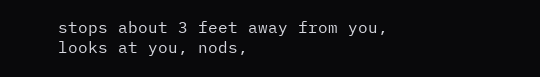stops about 3 feet away from you, looks at you, nods,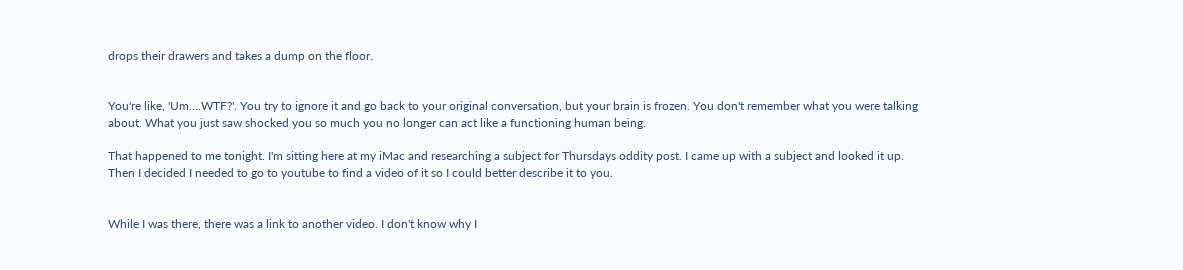drops their drawers and takes a dump on the floor.


You're like, 'Um....WTF?'. You try to ignore it and go back to your original conversation, but your brain is frozen. You don't remember what you were talking about. What you just saw shocked you so much you no longer can act like a functioning human being.

That happened to me tonight. I'm sitting here at my iMac and researching a subject for Thursdays oddity post. I came up with a subject and looked it up. Then I decided I needed to go to youtube to find a video of it so I could better describe it to you.


While I was there, there was a link to another video. I don't know why I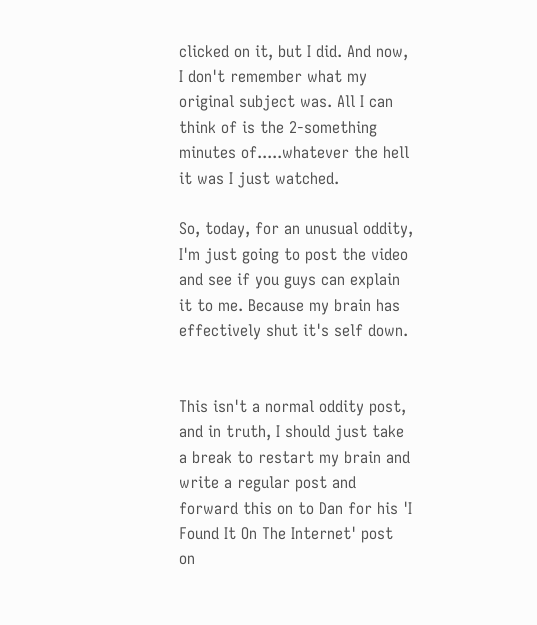clicked on it, but I did. And now, I don't remember what my original subject was. All I can think of is the 2-something minutes of.....whatever the hell it was I just watched.

So, today, for an unusual oddity, I'm just going to post the video and see if you guys can explain it to me. Because my brain has effectively shut it's self down.


This isn't a normal oddity post, and in truth, I should just take a break to restart my brain and write a regular post and forward this on to Dan for his 'I Found It On The Internet' post on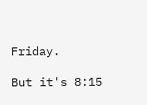Friday.

But it's 8:15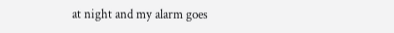at night and my alarm goes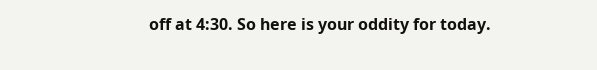off at 4:30. So here is your oddity for today.